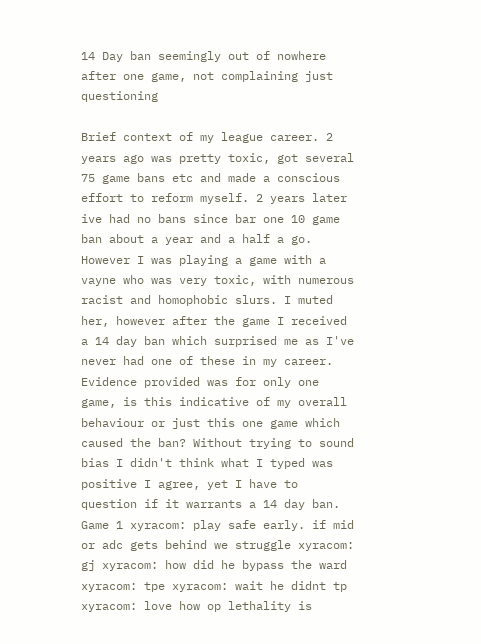14 Day ban seemingly out of nowhere after one game, not complaining just questioning

Brief context of my league career. 2 years ago was pretty toxic, got several 75 game bans etc and made a conscious effort to reform myself. 2 years later ive had no bans since bar one 10 game ban about a year and a half a go. However I was playing a game with a vayne who was very toxic, with numerous racist and homophobic slurs. I muted her, however after the game I received a 14 day ban which surprised me as I've never had one of these in my career. Evidence provided was for only one game, is this indicative of my overall behaviour or just this one game which caused the ban? Without trying to sound bias I didn't think what I typed was positive I agree, yet I have to question if it warrants a 14 day ban. Game 1 xyracom: play safe early. if mid or adc gets behind we struggle xyracom: gj xyracom: how did he bypass the ward xyracom: tpe xyracom: wait he didnt tp xyracom: love how op lethality is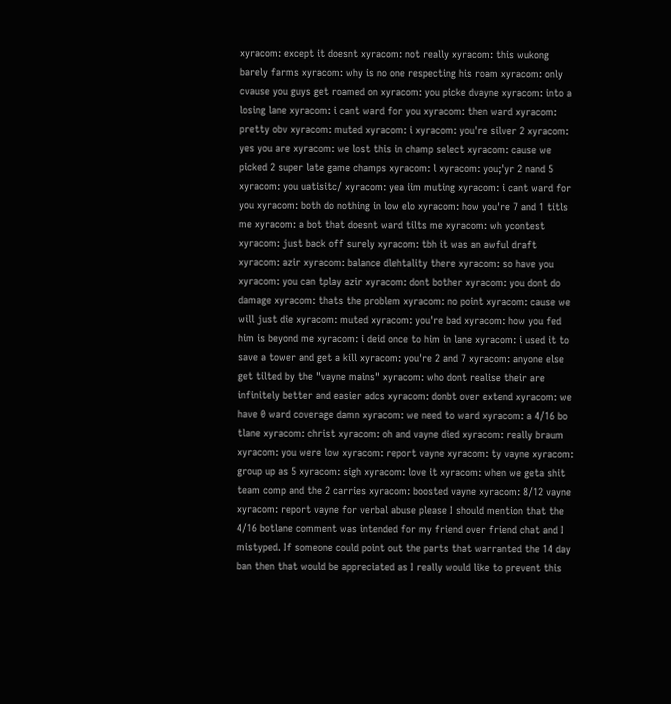xyracom: except it doesnt xyracom: not really xyracom: this wukong barely farms xyracom: why is no one respecting his roam xyracom: only cvause you guys get roamed on xyracom: you picke dvayne xyracom: into a losing lane xyracom: i cant ward for you xyracom: then ward xyracom: pretty obv xyracom: muted xyracom: i xyracom: you're silver 2 xyracom: yes you are xyracom: we lost this in champ select xyracom: cause we picked 2 super late game champs xyracom: l xyracom: you;'yr 2 nand 5 xyracom: you uatisitc/ xyracom: yea iim muting xyracom: i cant ward for you xyracom: both do nothing in low elo xyracom: how you're 7 and 1 titls me xyracom: a bot that doesnt ward tilts me xyracom: wh ycontest xyracom: just back off surely xyracom: tbh it was an awful draft xyracom: azir xyracom: balance dlehtality there xyracom: so have you xyracom: you can tplay azir xyracom: dont bother xyracom: you dont do damage xyracom: thats the problem xyracom: no point xyracom: cause we will just die xyracom: muted xyracom: you're bad xyracom: how you fed him is beyond me xyracom: i deid once to him in lane xyracom: i used it to save a tower and get a kill xyracom: you're 2 and 7 xyracom: anyone else get tilted by the "vayne mains" xyracom: who dont realise their are infinitely better and easier adcs xyracom: donbt over extend xyracom: we have 0 ward coverage damn xyracom: we need to ward xyracom: a 4/16 bo tlane xyracom: christ xyracom: oh and vayne died xyracom: really braum xyracom: you were low xyracom: report vayne xyracom: ty vayne xyracom: group up as 5 xyracom: sigh xyracom: love it xyracom: when we geta shit team comp and the 2 carries xyracom: boosted vayne xyracom: 8/12 vayne xyracom: report vayne for verbal abuse please I should mention that the 4/16 botlane comment was intended for my friend over friend chat and I mistyped. If someone could point out the parts that warranted the 14 day ban then that would be appreciated as I really would like to prevent this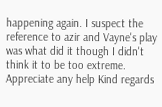happening again. I suspect the reference to azir and Vayne's play was what did it though I didn't think it to be too extreme. Appreciate any help Kind regards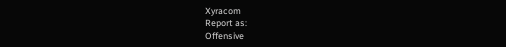Xyracom
Report as:
Offensive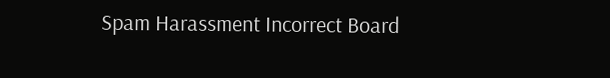Spam Harassment Incorrect Board